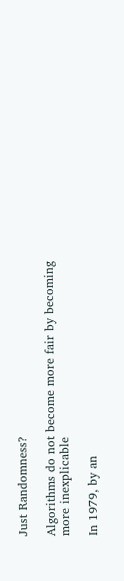Just Randomness?

Algorithms do not become more fair by becoming more inexplicable

In 1979, by an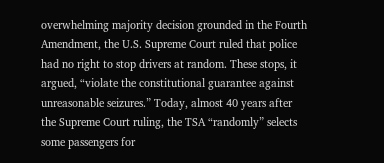overwhelming majority decision grounded in the Fourth Amendment, the U.S. Supreme Court ruled that police had no right to stop drivers at random. These stops, it argued, “violate the constitutional guarantee against unreasonable seizures.” Today, almost 40 years after the Supreme Court ruling, the TSA “randomly” selects some passengers for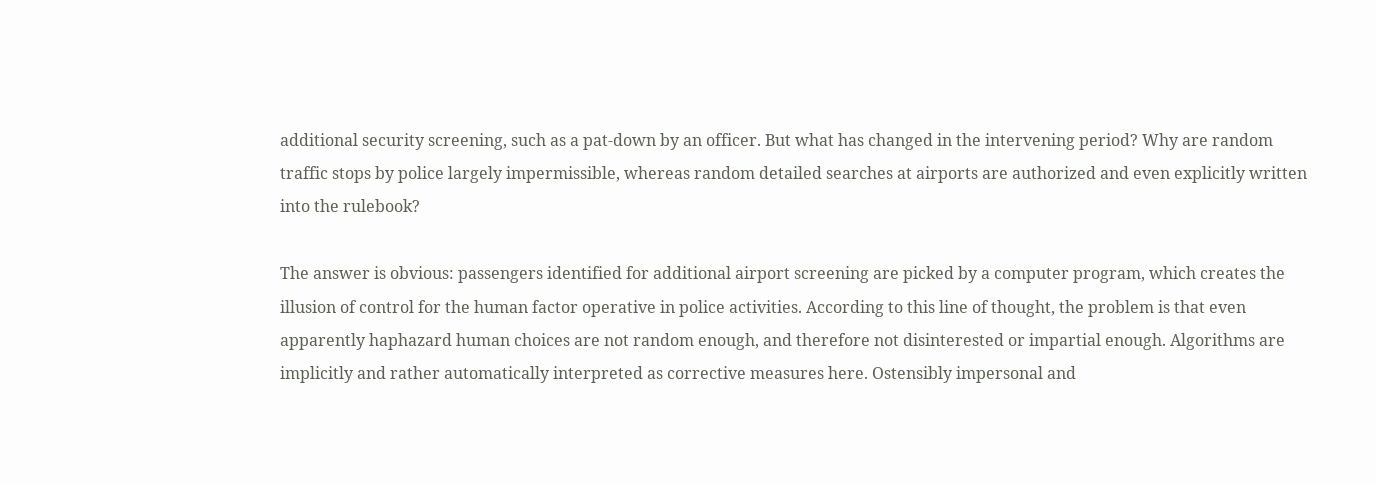additional security screening, such as a pat-down by an officer. But what has changed in the intervening period? Why are random traffic stops by police largely impermissible, whereas random detailed searches at airports are authorized and even explicitly written into the rulebook?

The answer is obvious: passengers identified for additional airport screening are picked by a computer program, which creates the illusion of control for the human factor operative in police activities. According to this line of thought, the problem is that even apparently haphazard human choices are not random enough, and therefore not disinterested or impartial enough. Algorithms are implicitly and rather automatically interpreted as corrective measures here. Ostensibly impersonal and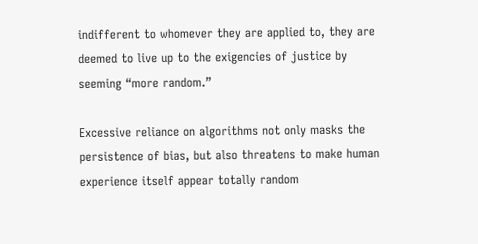indifferent to whomever they are applied to, they are deemed to live up to the exigencies of justice by seeming “more random.”

Excessive reliance on algorithms not only masks the persistence of bias, but also threatens to make human experience itself appear totally random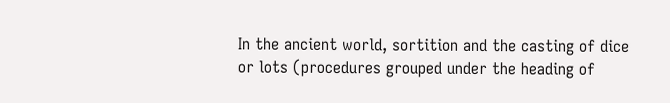In the ancient world, sortition and the casting of dice or lots (procedures grouped under the heading of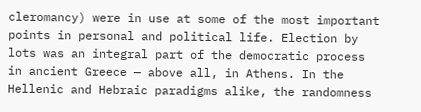cleromancy) were in use at some of the most important points in personal and political life. Election by lots was an integral part of the democratic process in ancient Greece — above all, in Athens. In the Hellenic and Hebraic paradigms alike, the randomness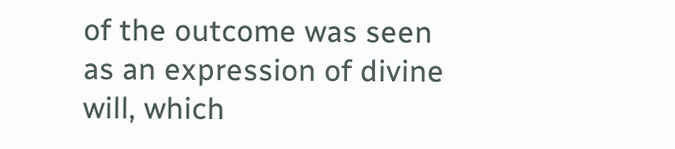of the outcome was seen as an expression of divine will, which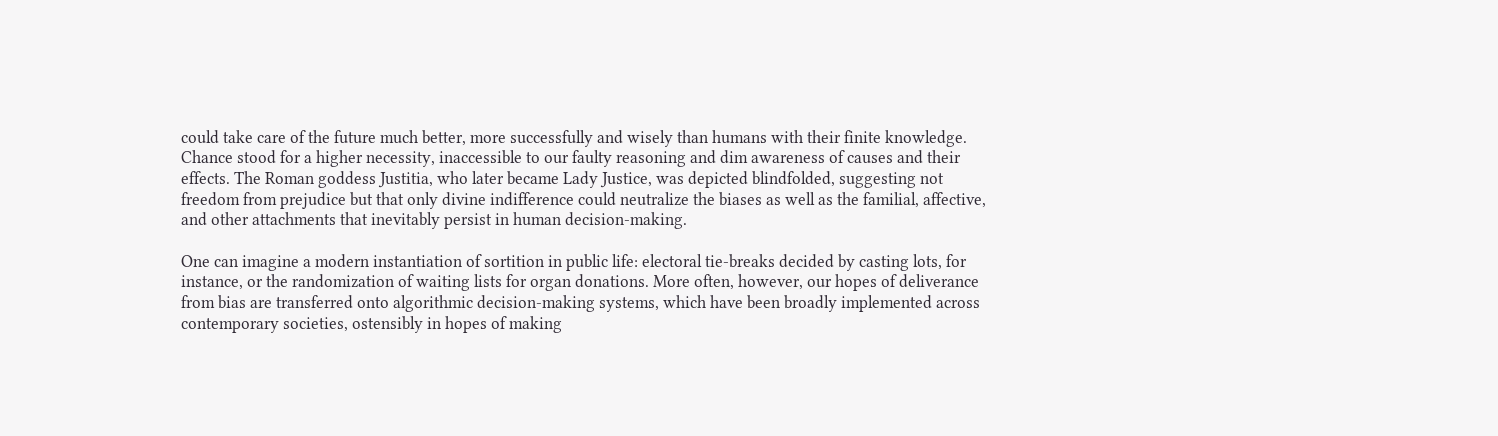could take care of the future much better, more successfully and wisely than humans with their finite knowledge. Chance stood for a higher necessity, inaccessible to our faulty reasoning and dim awareness of causes and their effects. The Roman goddess Justitia, who later became Lady Justice, was depicted blindfolded, suggesting not freedom from prejudice but that only divine indifference could neutralize the biases as well as the familial, affective, and other attachments that inevitably persist in human decision-making.

One can imagine a modern instantiation of sortition in public life: electoral tie-breaks decided by casting lots, for instance, or the randomization of waiting lists for organ donations. More often, however, our hopes of deliverance from bias are transferred onto algorithmic decision-making systems, which have been broadly implemented across contemporary societies, ostensibly in hopes of making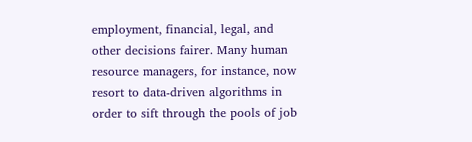employment, financial, legal, and other decisions fairer. Many human resource managers, for instance, now resort to data-driven algorithms in order to sift through the pools of job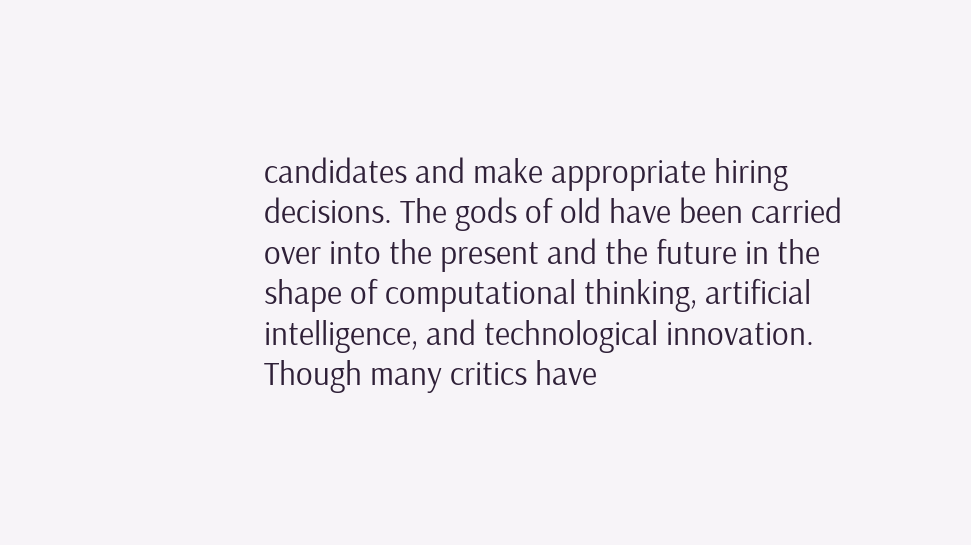candidates and make appropriate hiring decisions. The gods of old have been carried over into the present and the future in the shape of computational thinking, artificial intelligence, and technological innovation. Though many critics have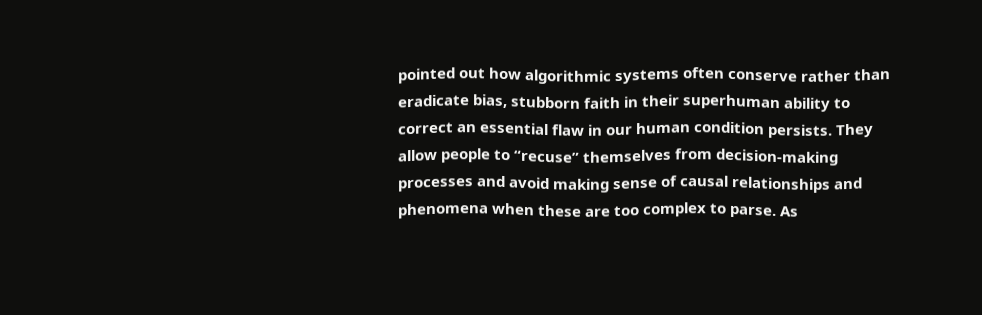pointed out how algorithmic systems often conserve rather than eradicate bias, stubborn faith in their superhuman ability to correct an essential flaw in our human condition persists. They allow people to “recuse” themselves from decision-making processes and avoid making sense of causal relationships and phenomena when these are too complex to parse. As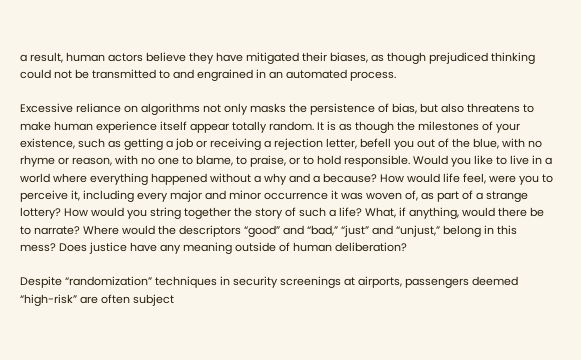a result, human actors believe they have mitigated their biases, as though prejudiced thinking could not be transmitted to and engrained in an automated process.

Excessive reliance on algorithms not only masks the persistence of bias, but also threatens to make human experience itself appear totally random. It is as though the milestones of your existence, such as getting a job or receiving a rejection letter, befell you out of the blue, with no rhyme or reason, with no one to blame, to praise, or to hold responsible. Would you like to live in a world where everything happened without a why and a because? How would life feel, were you to perceive it, including every major and minor occurrence it was woven of, as part of a strange lottery? How would you string together the story of such a life? What, if anything, would there be to narrate? Where would the descriptors “good” and “bad,” “just” and “unjust,” belong in this mess? Does justice have any meaning outside of human deliberation?

Despite “randomization” techniques in security screenings at airports, passengers deemed “high-risk” are often subject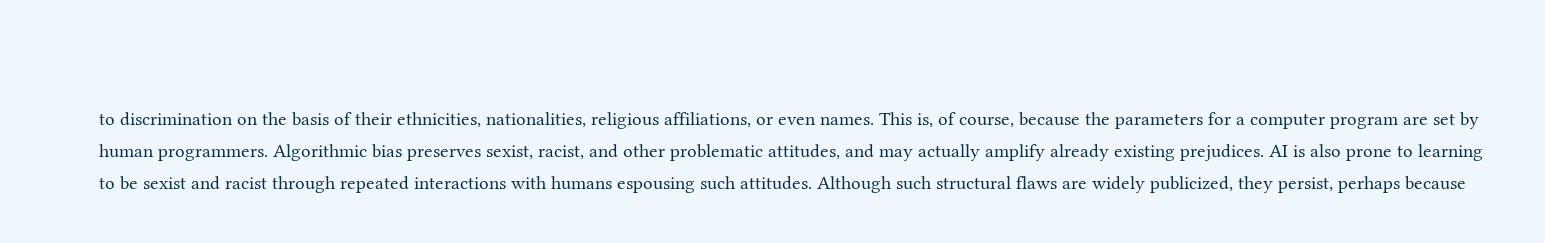to discrimination on the basis of their ethnicities, nationalities, religious affiliations, or even names. This is, of course, because the parameters for a computer program are set by human programmers. Algorithmic bias preserves sexist, racist, and other problematic attitudes, and may actually amplify already existing prejudices. AI is also prone to learning to be sexist and racist through repeated interactions with humans espousing such attitudes. Although such structural flaws are widely publicized, they persist, perhaps because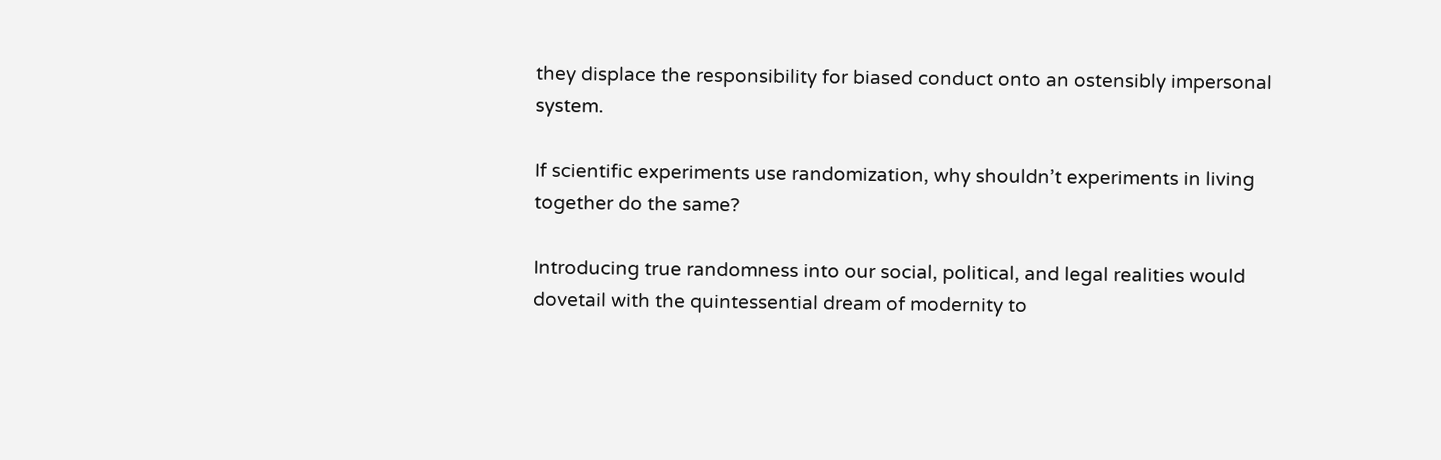they displace the responsibility for biased conduct onto an ostensibly impersonal system.

If scientific experiments use randomization, why shouldn’t experiments in living together do the same?

Introducing true randomness into our social, political, and legal realities would dovetail with the quintessential dream of modernity to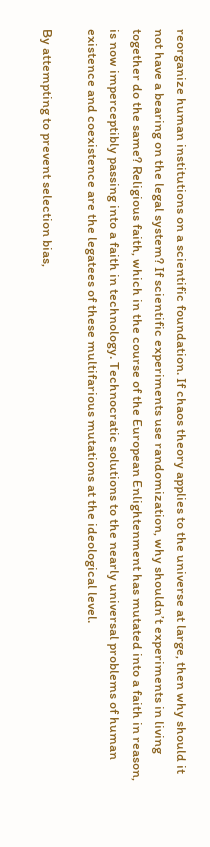reorganize human institutions on a scientific foundation. If chaos theory applies to the universe at large, then why should it not have a bearing on the legal system? If scientific experiments use randomization, why shouldn’t experiments in living together do the same? Religious faith, which in the course of the European Enlightenment has mutated into a faith in reason, is now imperceptibly passing into a faith in technology. Technocratic solutions to the nearly universal problems of human existence and coexistence are the legatees of these multifarious mutations at the ideological level.

By attempting to prevent selection bias,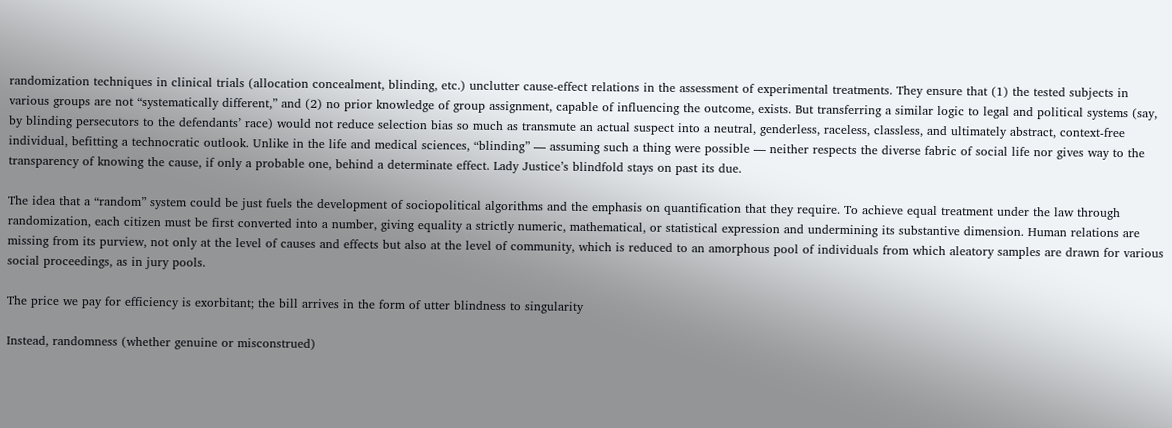randomization techniques in clinical trials (allocation concealment, blinding, etc.) unclutter cause-effect relations in the assessment of experimental treatments. They ensure that (1) the tested subjects in various groups are not “systematically different,” and (2) no prior knowledge of group assignment, capable of influencing the outcome, exists. But transferring a similar logic to legal and political systems (say, by blinding persecutors to the defendants’ race) would not reduce selection bias so much as transmute an actual suspect into a neutral, genderless, raceless, classless, and ultimately abstract, context-free individual, befitting a technocratic outlook. Unlike in the life and medical sciences, “blinding” — assuming such a thing were possible — neither respects the diverse fabric of social life nor gives way to the transparency of knowing the cause, if only a probable one, behind a determinate effect. Lady Justice’s blindfold stays on past its due.

The idea that a “random” system could be just fuels the development of sociopolitical algorithms and the emphasis on quantification that they require. To achieve equal treatment under the law through randomization, each citizen must be first converted into a number, giving equality a strictly numeric, mathematical, or statistical expression and undermining its substantive dimension. Human relations are missing from its purview, not only at the level of causes and effects but also at the level of community, which is reduced to an amorphous pool of individuals from which aleatory samples are drawn for various social proceedings, as in jury pools.

The price we pay for efficiency is exorbitant; the bill arrives in the form of utter blindness to singularity

Instead, randomness (whether genuine or misconstrued)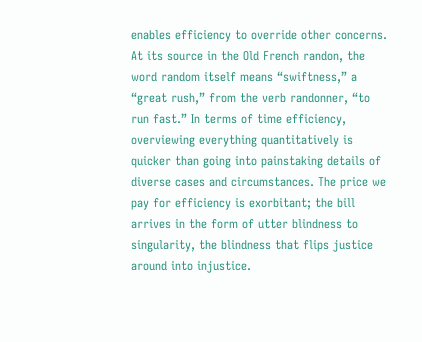enables efficiency to override other concerns. At its source in the Old French randon, the word random itself means “swiftness,” a “great rush,” from the verb randonner, “to run fast.” In terms of time efficiency, overviewing everything quantitatively is quicker than going into painstaking details of diverse cases and circumstances. The price we pay for efficiency is exorbitant; the bill arrives in the form of utter blindness to singularity, the blindness that flips justice around into injustice.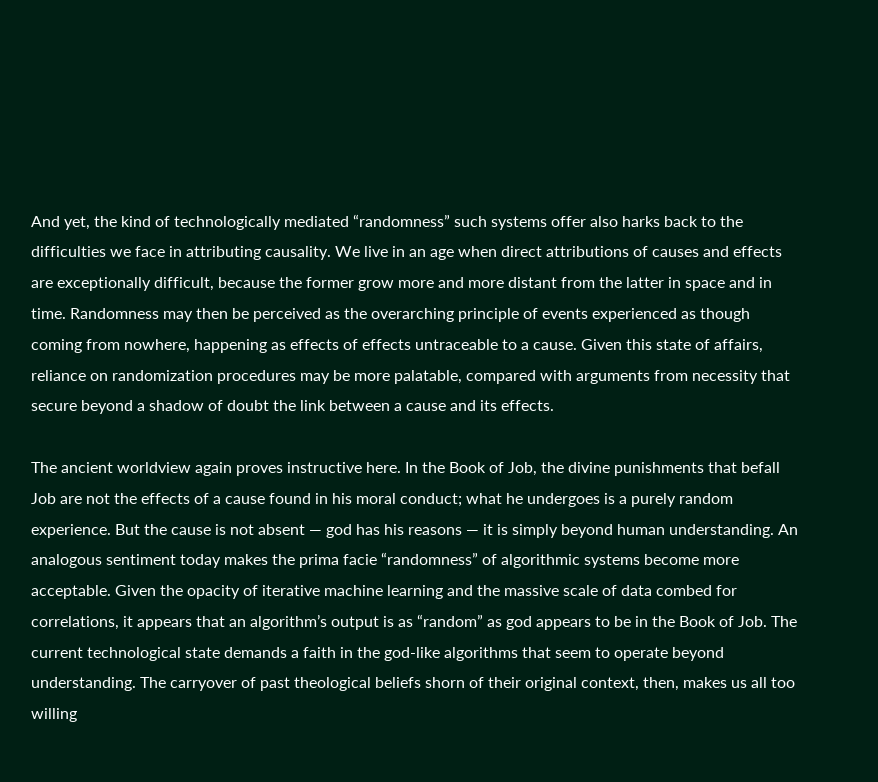And yet, the kind of technologically mediated “randomness” such systems offer also harks back to the difficulties we face in attributing causality. We live in an age when direct attributions of causes and effects are exceptionally difficult, because the former grow more and more distant from the latter in space and in time. Randomness may then be perceived as the overarching principle of events experienced as though coming from nowhere, happening as effects of effects untraceable to a cause. Given this state of affairs, reliance on randomization procedures may be more palatable, compared with arguments from necessity that secure beyond a shadow of doubt the link between a cause and its effects.

The ancient worldview again proves instructive here. In the Book of Job, the divine punishments that befall Job are not the effects of a cause found in his moral conduct; what he undergoes is a purely random experience. But the cause is not absent — god has his reasons — it is simply beyond human understanding. An analogous sentiment today makes the prima facie “randomness” of algorithmic systems become more acceptable. Given the opacity of iterative machine learning and the massive scale of data combed for correlations, it appears that an algorithm’s output is as “random” as god appears to be in the Book of Job. The current technological state demands a faith in the god-like algorithms that seem to operate beyond understanding. The carryover of past theological beliefs shorn of their original context, then, makes us all too willing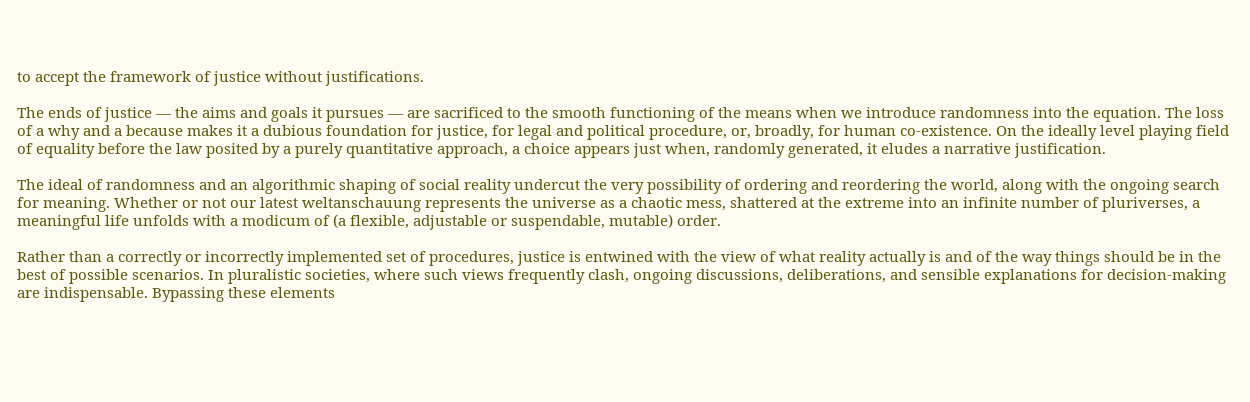to accept the framework of justice without justifications.

The ends of justice — the aims and goals it pursues — are sacrificed to the smooth functioning of the means when we introduce randomness into the equation. The loss of a why and a because makes it a dubious foundation for justice, for legal and political procedure, or, broadly, for human co-existence. On the ideally level playing field of equality before the law posited by a purely quantitative approach, a choice appears just when, randomly generated, it eludes a narrative justification.

The ideal of randomness and an algorithmic shaping of social reality undercut the very possibility of ordering and reordering the world, along with the ongoing search for meaning. Whether or not our latest weltanschauung represents the universe as a chaotic mess, shattered at the extreme into an infinite number of pluriverses, a meaningful life unfolds with a modicum of (a flexible, adjustable or suspendable, mutable) order.

Rather than a correctly or incorrectly implemented set of procedures, justice is entwined with the view of what reality actually is and of the way things should be in the best of possible scenarios. In pluralistic societies, where such views frequently clash, ongoing discussions, deliberations, and sensible explanations for decision-making are indispensable. Bypassing these elements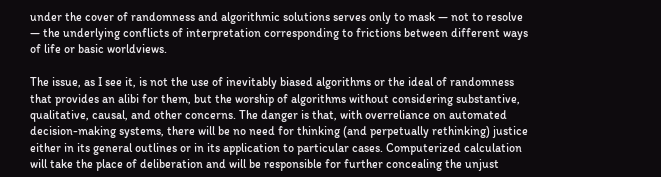under the cover of randomness and algorithmic solutions serves only to mask — not to resolve — the underlying conflicts of interpretation corresponding to frictions between different ways of life or basic worldviews.

The issue, as I see it, is not the use of inevitably biased algorithms or the ideal of randomness that provides an alibi for them, but the worship of algorithms without considering substantive, qualitative, causal, and other concerns. The danger is that, with overreliance on automated decision-making systems, there will be no need for thinking (and perpetually rethinking) justice either in its general outlines or in its application to particular cases. Computerized calculation will take the place of deliberation and will be responsible for further concealing the unjust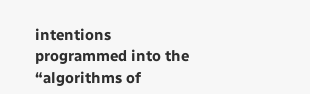intentions programmed into the “algorithms of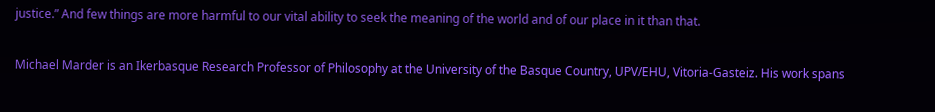justice.” And few things are more harmful to our vital ability to seek the meaning of the world and of our place in it than that.

Michael Marder is an Ikerbasque Research Professor of Philosophy at the University of the Basque Country, UPV/EHU, Vitoria-Gasteiz. His work spans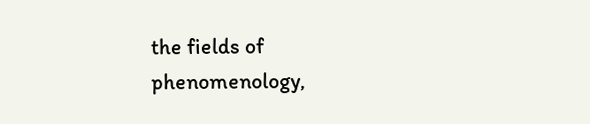the fields of phenomenology,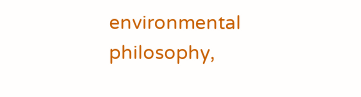environmental philosophy,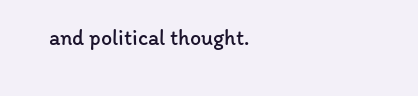and political thought.